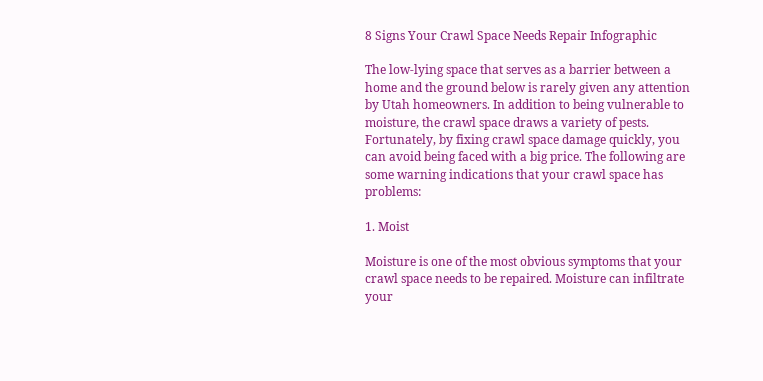8 Signs Your Crawl Space Needs Repair Infographic

The low-lying space that serves as a barrier between a home and the ground below is rarely given any attention by Utah homeowners. In addition to being vulnerable to moisture, the crawl space draws a variety of pests. Fortunately, by fixing crawl space damage quickly, you can avoid being faced with a big price. The following are some warning indications that your crawl space has problems:

1. Moist

Moisture is one of the most obvious symptoms that your crawl space needs to be repaired. Moisture can infiltrate your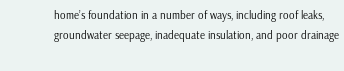home’s foundation in a number of ways, including roof leaks, groundwater seepage, inadequate insulation, and poor drainage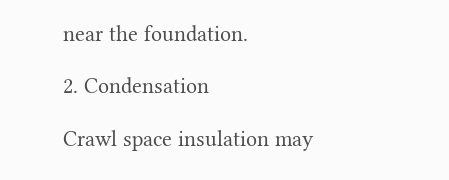near the foundation.

2. Condensation

Crawl space insulation may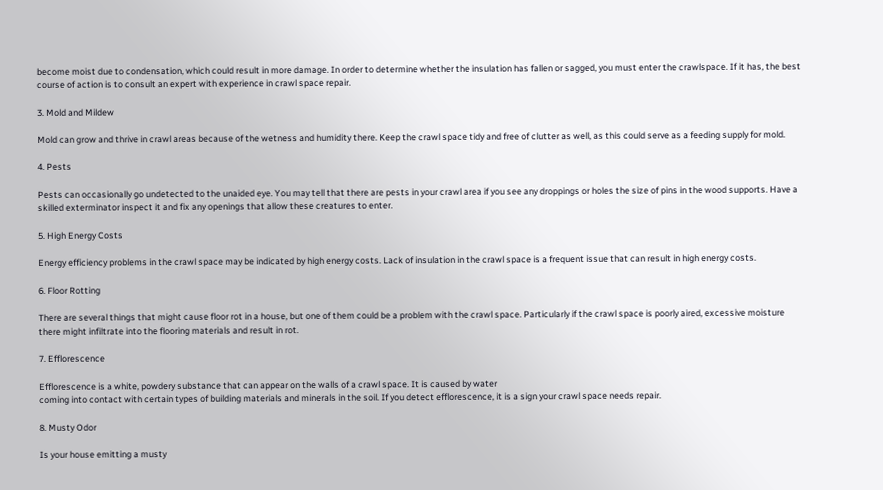become moist due to condensation, which could result in more damage. In order to determine whether the insulation has fallen or sagged, you must enter the crawlspace. If it has, the best course of action is to consult an expert with experience in crawl space repair.

3. Mold and Mildew

Mold can grow and thrive in crawl areas because of the wetness and humidity there. Keep the crawl space tidy and free of clutter as well, as this could serve as a feeding supply for mold.

4. Pests

Pests can occasionally go undetected to the unaided eye. You may tell that there are pests in your crawl area if you see any droppings or holes the size of pins in the wood supports. Have a skilled exterminator inspect it and fix any openings that allow these creatures to enter.

5. High Energy Costs

Energy efficiency problems in the crawl space may be indicated by high energy costs. Lack of insulation in the crawl space is a frequent issue that can result in high energy costs.

6. Floor Rotting

There are several things that might cause floor rot in a house, but one of them could be a problem with the crawl space. Particularly if the crawl space is poorly aired, excessive moisture there might infiltrate into the flooring materials and result in rot.

7. Efflorescence

Efflorescence is a white, powdery substance that can appear on the walls of a crawl space. It is caused by water
coming into contact with certain types of building materials and minerals in the soil. If you detect efflorescence, it is a sign your crawl space needs repair.

8. Musty Odor

Is your house emitting a musty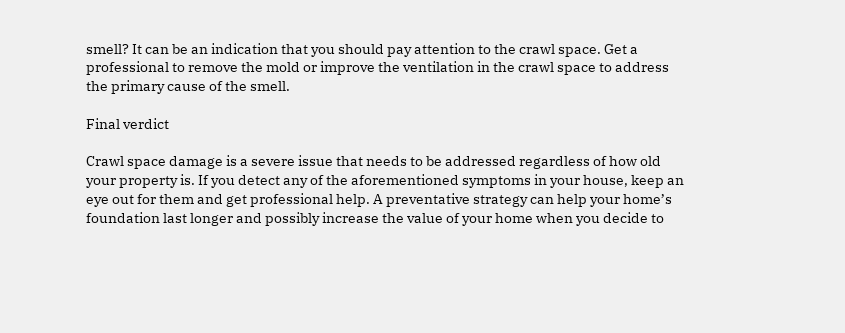smell? It can be an indication that you should pay attention to the crawl space. Get a professional to remove the mold or improve the ventilation in the crawl space to address the primary cause of the smell.

Final verdict

Crawl space damage is a severe issue that needs to be addressed regardless of how old your property is. If you detect any of the aforementioned symptoms in your house, keep an eye out for them and get professional help. A preventative strategy can help your home’s foundation last longer and possibly increase the value of your home when you decide to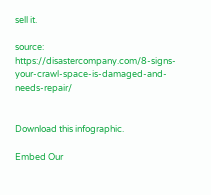sell it.

source: https://disastercompany.com/8-signs-your-crawl-space-is-damaged-and-needs-repair/


Download this infographic.

Embed Our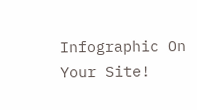Infographic On Your Site!